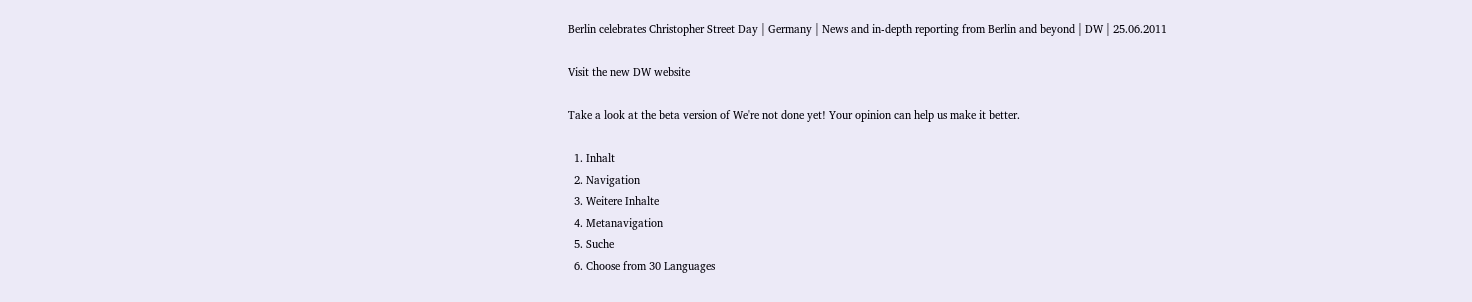Berlin celebrates Christopher Street Day | Germany | News and in-depth reporting from Berlin and beyond | DW | 25.06.2011

Visit the new DW website

Take a look at the beta version of We're not done yet! Your opinion can help us make it better.

  1. Inhalt
  2. Navigation
  3. Weitere Inhalte
  4. Metanavigation
  5. Suche
  6. Choose from 30 Languages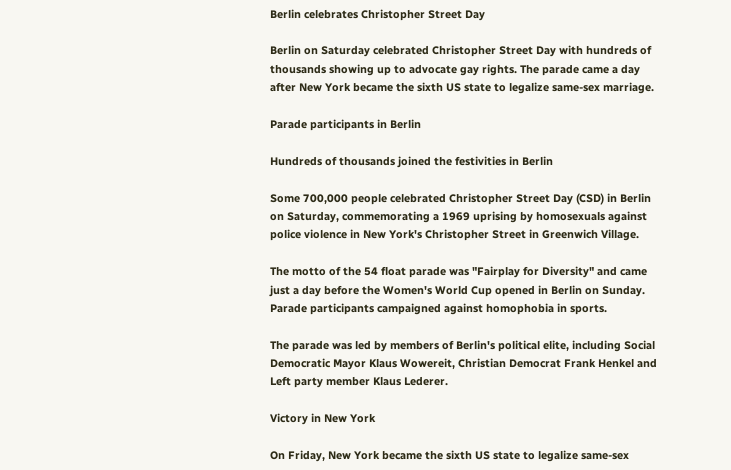Berlin celebrates Christopher Street Day

Berlin on Saturday celebrated Christopher Street Day with hundreds of thousands showing up to advocate gay rights. The parade came a day after New York became the sixth US state to legalize same-sex marriage.

Parade participants in Berlin

Hundreds of thousands joined the festivities in Berlin

Some 700,000 people celebrated Christopher Street Day (CSD) in Berlin on Saturday, commemorating a 1969 uprising by homosexuals against police violence in New York's Christopher Street in Greenwich Village.

The motto of the 54 float parade was "Fairplay for Diversity" and came just a day before the Women's World Cup opened in Berlin on Sunday. Parade participants campaigned against homophobia in sports.

The parade was led by members of Berlin's political elite, including Social Democratic Mayor Klaus Wowereit, Christian Democrat Frank Henkel and Left party member Klaus Lederer.

Victory in New York

On Friday, New York became the sixth US state to legalize same-sex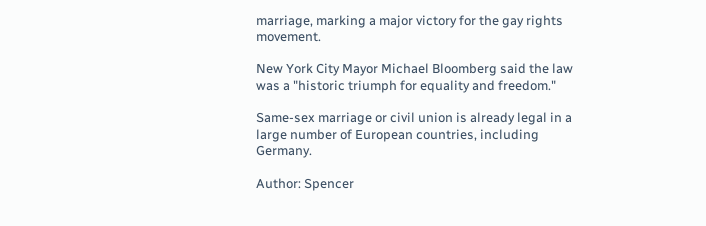marriage, marking a major victory for the gay rights movement.

New York City Mayor Michael Bloomberg said the law was a "historic triumph for equality and freedom."

Same-sex marriage or civil union is already legal in a large number of European countries, including Germany.

Author: Spencer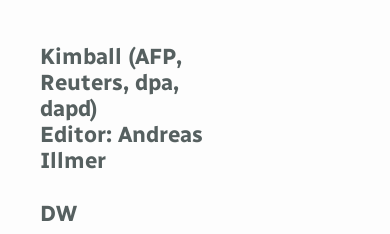Kimball (AFP, Reuters, dpa, dapd)
Editor: Andreas Illmer

DW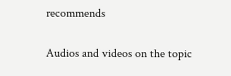recommends

Audios and videos on the topic